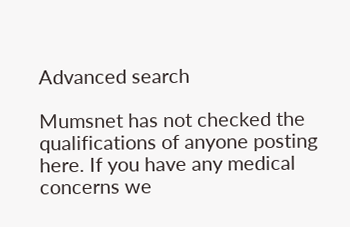Advanced search

Mumsnet has not checked the qualifications of anyone posting here. If you have any medical concerns we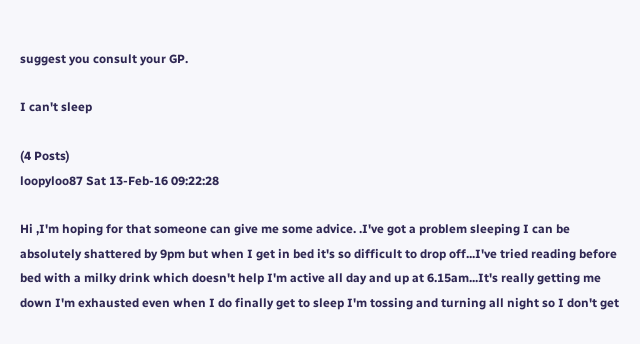suggest you consult your GP.

I can't sleep

(4 Posts)
loopyloo87 Sat 13-Feb-16 09:22:28

Hi ,I'm hoping for that someone can give me some advice. .I've got a problem sleeping I can be absolutely shattered by 9pm but when I get in bed it's so difficult to drop off...I've tried reading before bed with a milky drink which doesn't help I'm active all day and up at 6.15am...It's really getting me down I'm exhausted even when I do finally get to sleep I'm tossing and turning all night so I don't get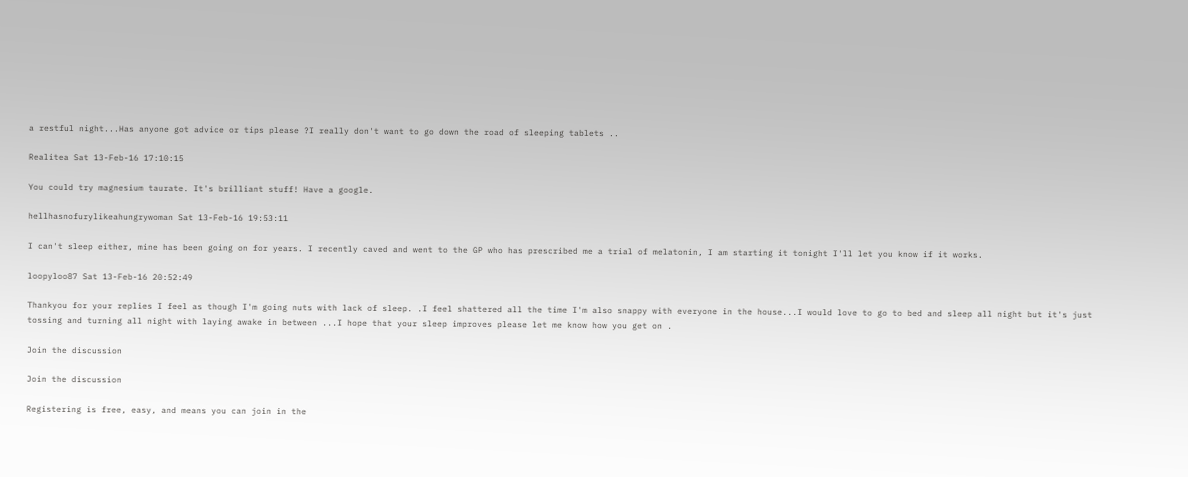a restful night...Has anyone got advice or tips please ?I really don't want to go down the road of sleeping tablets ..

Realitea Sat 13-Feb-16 17:10:15

You could try magnesium taurate. It's brilliant stuff! Have a google.

hellhasnofurylikeahungrywoman Sat 13-Feb-16 19:53:11

I can't sleep either, mine has been going on for years. I recently caved and went to the GP who has prescribed me a trial of melatonin, I am starting it tonight I'll let you know if it works.

loopyloo87 Sat 13-Feb-16 20:52:49

Thankyou for your replies I feel as though I'm going nuts with lack of sleep. .I feel shattered all the time I'm also snappy with everyone in the house...I would love to go to bed and sleep all night but it's just tossing and turning all night with laying awake in between ...I hope that your sleep improves please let me know how you get on .

Join the discussion

Join the discussion

Registering is free, easy, and means you can join in the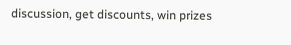discussion, get discounts, win prizes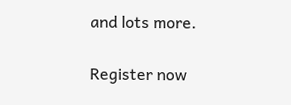and lots more.

Register now